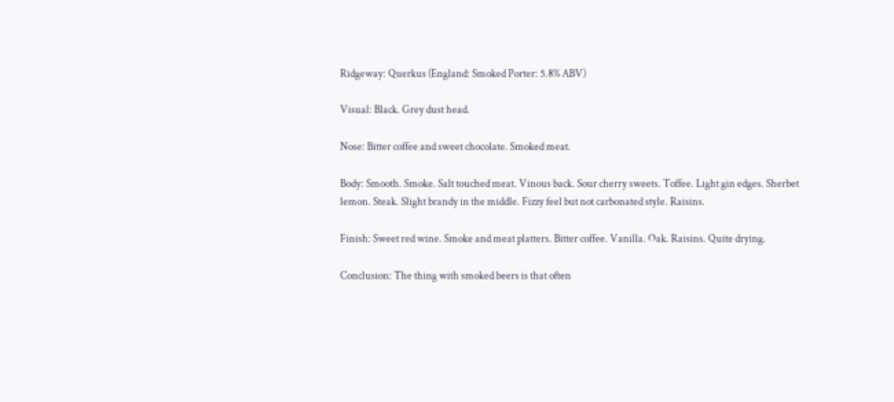Ridgeway: Querkus (England: Smoked Porter: 5.8% ABV)

Visual: Black. Grey dust head.

Nose: Bitter coffee and sweet chocolate. Smoked meat.

Body: Smooth. Smoke. Salt touched meat. Vinous back. Sour cherry sweets. Toffee. Light gin edges. Sherbet lemon. Steak. Slight brandy in the middle. Fizzy feel but not carbonated style. Raisins.

Finish: Sweet red wine. Smoke and meat platters. Bitter coffee. Vanilla. Oak. Raisins. Quite drying.

Conclusion: The thing with smoked beers is that often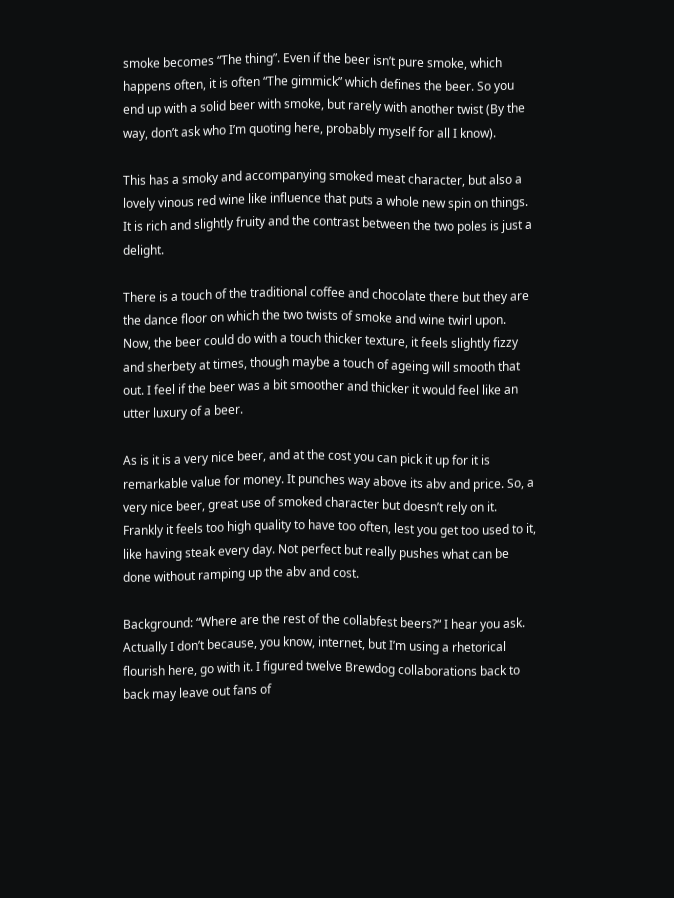smoke becomes “The thing”. Even if the beer isn’t pure smoke, which happens often, it is often “The gimmick” which defines the beer. So you end up with a solid beer with smoke, but rarely with another twist (By the way, don’t ask who I’m quoting here, probably myself for all I know).

This has a smoky and accompanying smoked meat character, but also a lovely vinous red wine like influence that puts a whole new spin on things. It is rich and slightly fruity and the contrast between the two poles is just a delight.

There is a touch of the traditional coffee and chocolate there but they are the dance floor on which the two twists of smoke and wine twirl upon. Now, the beer could do with a touch thicker texture, it feels slightly fizzy and sherbety at times, though maybe a touch of ageing will smooth that out. I feel if the beer was a bit smoother and thicker it would feel like an utter luxury of a beer.

As is it is a very nice beer, and at the cost you can pick it up for it is remarkable value for money. It punches way above its abv and price. So, a very nice beer, great use of smoked character but doesn’t rely on it. Frankly it feels too high quality to have too often, lest you get too used to it, like having steak every day. Not perfect but really pushes what can be done without ramping up the abv and cost.

Background: “Where are the rest of the collabfest beers?“ I hear you ask. Actually I don’t because, you know, internet, but I’m using a rhetorical flourish here, go with it. I figured twelve Brewdog collaborations back to back may leave out fans of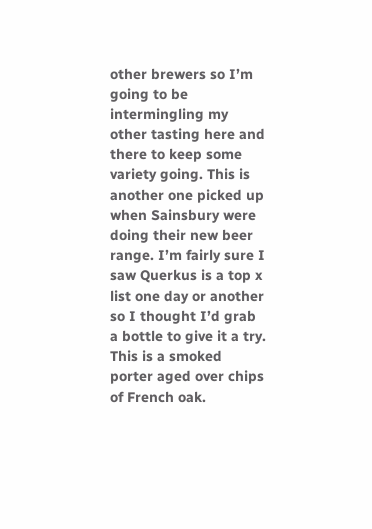other brewers so I’m going to be intermingling my other tasting here and there to keep some variety going. This is another one picked up when Sainsbury were doing their new beer range. I’m fairly sure I saw Querkus is a top x list one day or another so I thought I’d grab a bottle to give it a try. This is a smoked porter aged over chips of French oak.